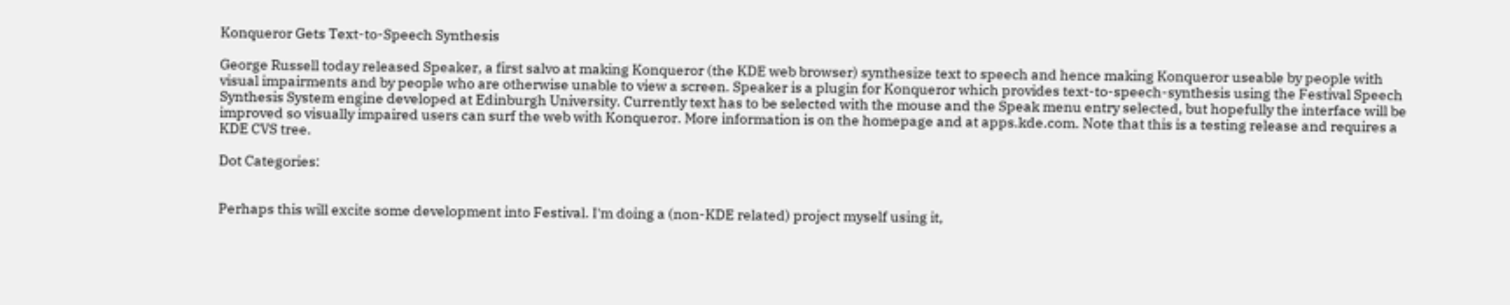Konqueror Gets Text-to-Speech Synthesis

George Russell today released Speaker, a first salvo at making Konqueror (the KDE web browser) synthesize text to speech and hence making Konqueror useable by people with visual impairments and by people who are otherwise unable to view a screen. Speaker is a plugin for Konqueror which provides text-to-speech-synthesis using the Festival Speech Synthesis System engine developed at Edinburgh University. Currently text has to be selected with the mouse and the Speak menu entry selected, but hopefully the interface will be improved so visually impaired users can surf the web with Konqueror. More information is on the homepage and at apps.kde.com. Note that this is a testing release and requires a KDE CVS tree.

Dot Categories:


Perhaps this will excite some development into Festival. I'm doing a (non-KDE related) project myself using it,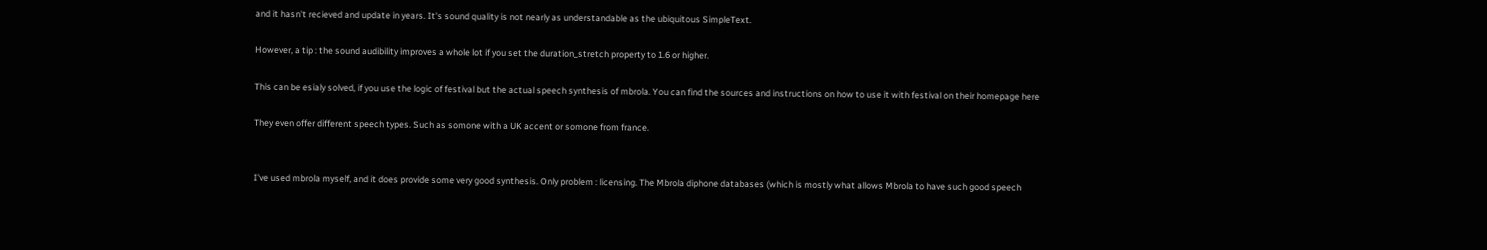and it hasn't recieved and update in years. It's sound quality is not nearly as understandable as the ubiquitous SimpleText.

However, a tip : the sound audibility improves a whole lot if you set the duration_stretch property to 1.6 or higher.

This can be esialy solved, if you use the logic of festival but the actual speech synthesis of mbrola. You can find the sources and instructions on how to use it with festival on their homepage here

They even offer different speech types. Such as somone with a UK accent or somone from france.


I've used mbrola myself, and it does provide some very good synthesis. Only problem : licensing. The Mbrola diphone databases (which is mostly what allows Mbrola to have such good speech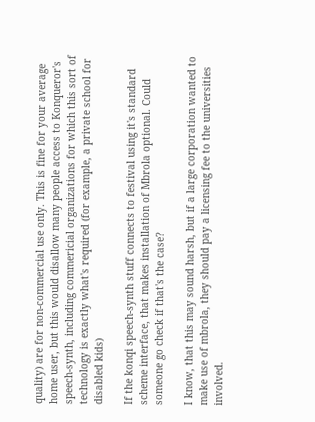quality) are for non-commercial use only. This is fine for your average home user, but this would disallow many people access to Konqueror's speech-synth, including commericial organizations for which this sort of technology is exactly what's required (for example, a private school for disabled kids)

If the konqi speech-synth stuff connects to festival using it's standard scheme interface, that makes installation of Mbrola optional. Could someone go check if that's the case?

I know, that this may sound harsh, but if a large corporation wanted to make use of mbrola, they should pay a licensing fee to the universities involved.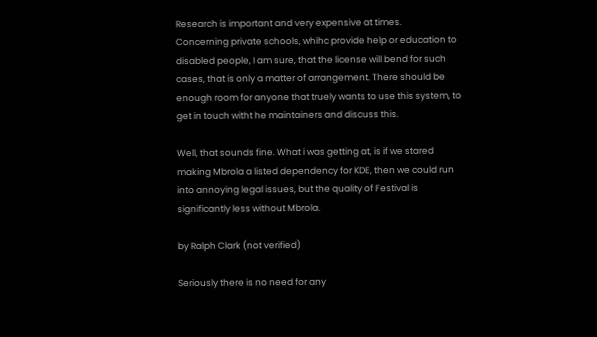Research is important and very expensive at times.
Concerning private schools, whihc provide help or education to disabled people, I am sure, that the license will bend for such cases, that is only a matter of arrangement. There should be enough room for anyone that truely wants to use this system, to get in touch witht he maintainers and discuss this.

Well, that sounds fine. What i was getting at, is if we stared making Mbrola a listed dependency for KDE, then we could run into annoying legal issues, but the quality of Festival is significantly less without Mbrola.

by Ralph Clark (not verified)

Seriously there is no need for any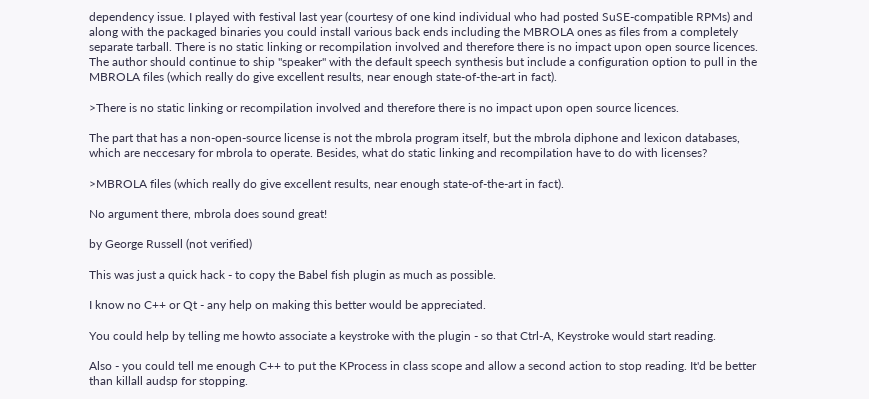dependency issue. I played with festival last year (courtesy of one kind individual who had posted SuSE-compatible RPMs) and along with the packaged binaries you could install various back ends including the MBROLA ones as files from a completely separate tarball. There is no static linking or recompilation involved and therefore there is no impact upon open source licences. The author should continue to ship "speaker" with the default speech synthesis but include a configuration option to pull in the MBROLA files (which really do give excellent results, near enough state-of-the-art in fact).

>There is no static linking or recompilation involved and therefore there is no impact upon open source licences.

The part that has a non-open-source license is not the mbrola program itself, but the mbrola diphone and lexicon databases, which are neccesary for mbrola to operate. Besides, what do static linking and recompilation have to do with licenses?

>MBROLA files (which really do give excellent results, near enough state-of-the-art in fact).

No argument there, mbrola does sound great!

by George Russell (not verified)

This was just a quick hack - to copy the Babel fish plugin as much as possible.

I know no C++ or Qt - any help on making this better would be appreciated.

You could help by telling me howto associate a keystroke with the plugin - so that Ctrl-A, Keystroke would start reading.

Also - you could tell me enough C++ to put the KProcess in class scope and allow a second action to stop reading. It'd be better than killall audsp for stopping.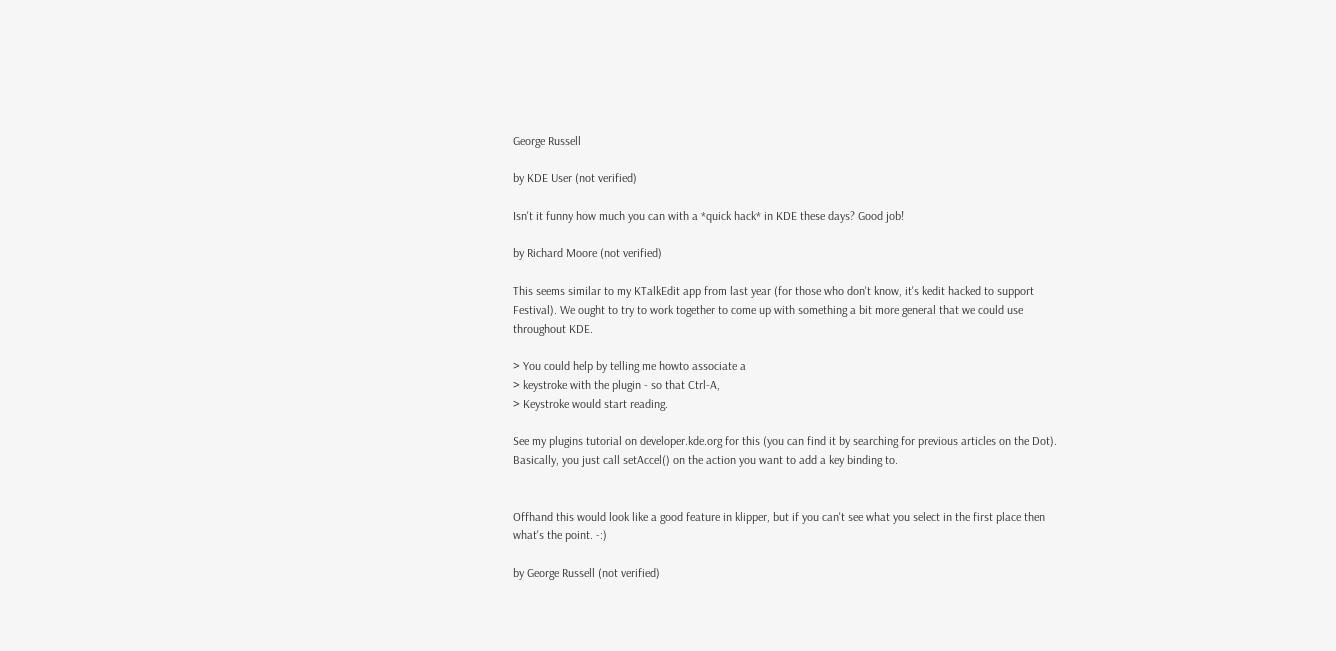George Russell

by KDE User (not verified)

Isn't it funny how much you can with a *quick hack* in KDE these days? Good job!

by Richard Moore (not verified)

This seems similar to my KTalkEdit app from last year (for those who don't know, it's kedit hacked to support Festival). We ought to try to work together to come up with something a bit more general that we could use throughout KDE.

> You could help by telling me howto associate a
> keystroke with the plugin - so that Ctrl-A,
> Keystroke would start reading.

See my plugins tutorial on developer.kde.org for this (you can find it by searching for previous articles on the Dot). Basically, you just call setAccel() on the action you want to add a key binding to.


Offhand this would look like a good feature in klipper, but if you can't see what you select in the first place then what's the point. -:)

by George Russell (not verified)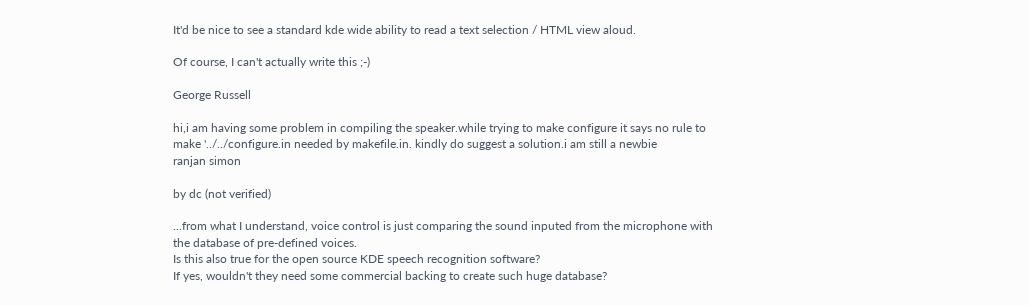It'd be nice to see a standard kde wide ability to read a text selection / HTML view aloud.

Of course, I can't actually write this ;-)

George Russell

hi,i am having some problem in compiling the speaker.while trying to make configure it says no rule to make '../../configure.in needed by makefile.in. kindly do suggest a solution.i am still a newbie
ranjan simon

by dc (not verified)

...from what I understand, voice control is just comparing the sound inputed from the microphone with the database of pre-defined voices.
Is this also true for the open source KDE speech recognition software?
If yes, wouldn't they need some commercial backing to create such huge database?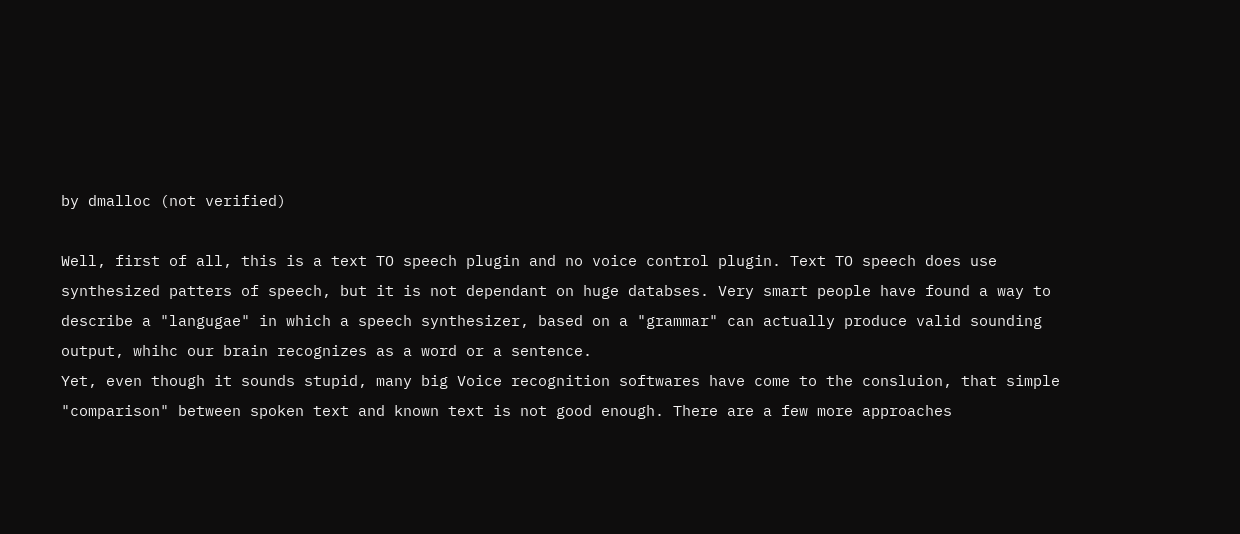by dmalloc (not verified)

Well, first of all, this is a text TO speech plugin and no voice control plugin. Text TO speech does use synthesized patters of speech, but it is not dependant on huge databses. Very smart people have found a way to describe a "langugae" in which a speech synthesizer, based on a "grammar" can actually produce valid sounding output, whihc our brain recognizes as a word or a sentence.
Yet, even though it sounds stupid, many big Voice recognition softwares have come to the consluion, that simple "comparison" between spoken text and known text is not good enough. There are a few more approaches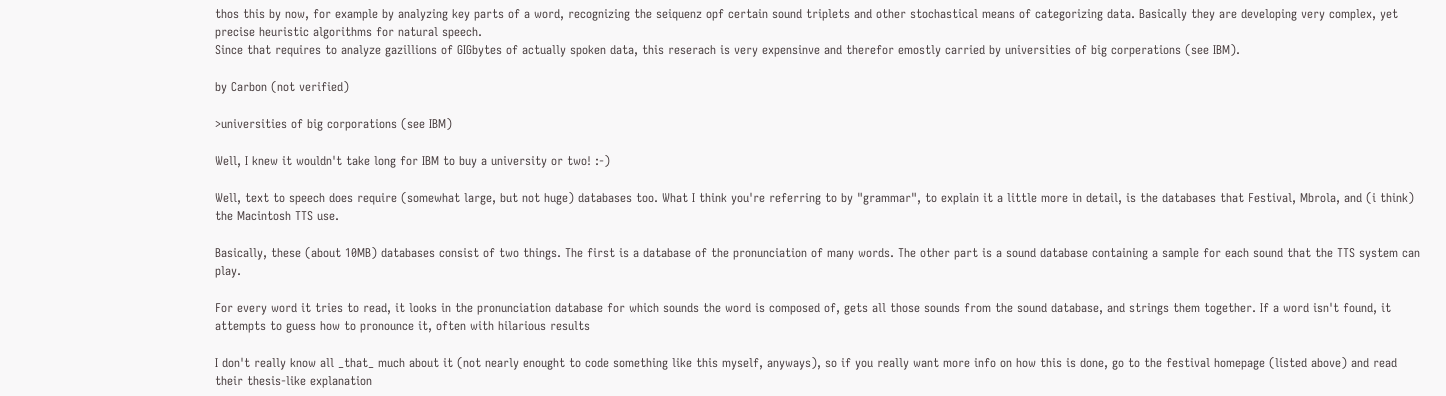thos this by now, for example by analyzing key parts of a word, recognizing the seiquenz opf certain sound triplets and other stochastical means of categorizing data. Basically they are developing very complex, yet precise heuristic algorithms for natural speech.
Since that requires to analyze gazillions of GIGbytes of actually spoken data, this reserach is very expensinve and therefor emostly carried by universities of big corperations (see IBM).

by Carbon (not verified)

>universities of big corporations (see IBM)

Well, I knew it wouldn't take long for IBM to buy a university or two! :-)

Well, text to speech does require (somewhat large, but not huge) databases too. What I think you're referring to by "grammar", to explain it a little more in detail, is the databases that Festival, Mbrola, and (i think) the Macintosh TTS use.

Basically, these (about 10MB) databases consist of two things. The first is a database of the pronunciation of many words. The other part is a sound database containing a sample for each sound that the TTS system can play.

For every word it tries to read, it looks in the pronunciation database for which sounds the word is composed of, gets all those sounds from the sound database, and strings them together. If a word isn't found, it attempts to guess how to pronounce it, often with hilarious results

I don't really know all _that_ much about it (not nearly enought to code something like this myself, anyways), so if you really want more info on how this is done, go to the festival homepage (listed above) and read their thesis-like explanation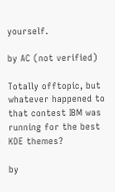yourself.

by AC (not verified)

Totally offtopic, but whatever happened to that contest IBM was running for the best KDE themes?

by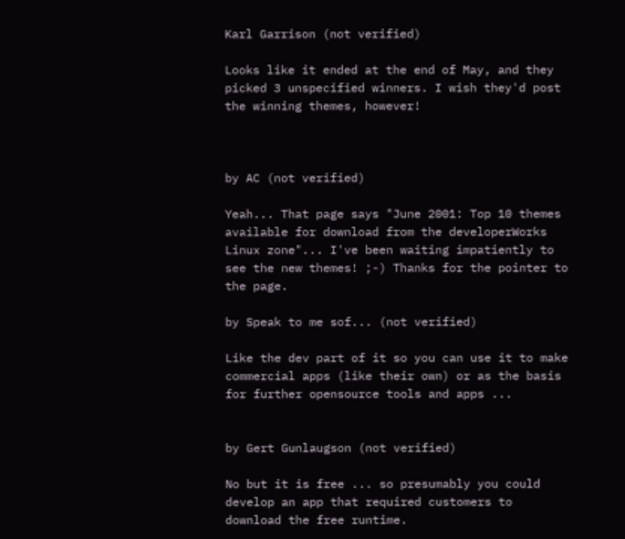Karl Garrison (not verified)

Looks like it ended at the end of May, and they picked 3 unspecified winners. I wish they'd post the winning themes, however!



by AC (not verified)

Yeah... That page says "June 2001: Top 10 themes available for download from the developerWorks Linux zone"... I've been waiting impatiently to see the new themes! ;-) Thanks for the pointer to the page.

by Speak to me sof... (not verified)

Like the dev part of it so you can use it to make commercial apps (like their own) or as the basis for further opensource tools and apps ...


by Gert Gunlaugson (not verified)

No but it is free ... so presumably you could develop an app that required customers to download the free runtime.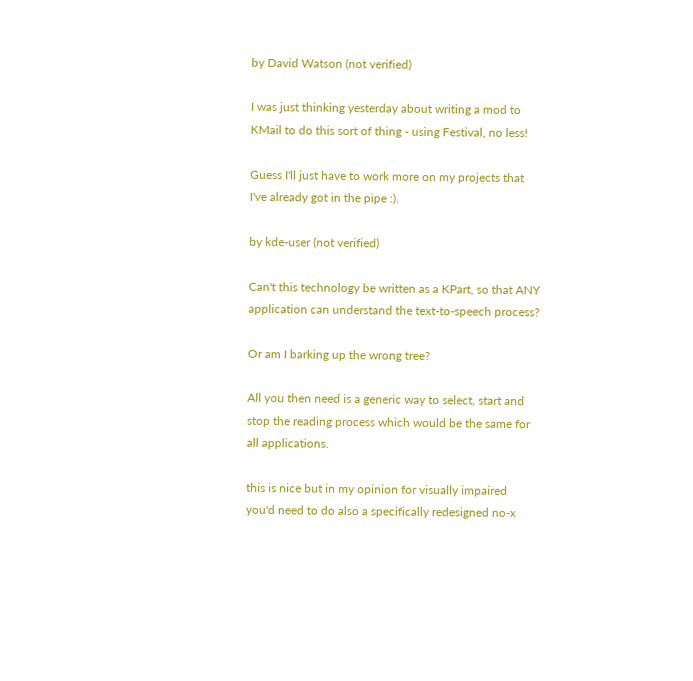by David Watson (not verified)

I was just thinking yesterday about writing a mod to KMail to do this sort of thing - using Festival, no less!

Guess I'll just have to work more on my projects that I've already got in the pipe :).

by kde-user (not verified)

Can't this technology be written as a KPart, so that ANY application can understand the text-to-speech process?

Or am I barking up the wrong tree?

All you then need is a generic way to select, start and stop the reading process which would be the same for all applications.

this is nice but in my opinion for visually impaired you'd need to do also a specifically redesigned no-x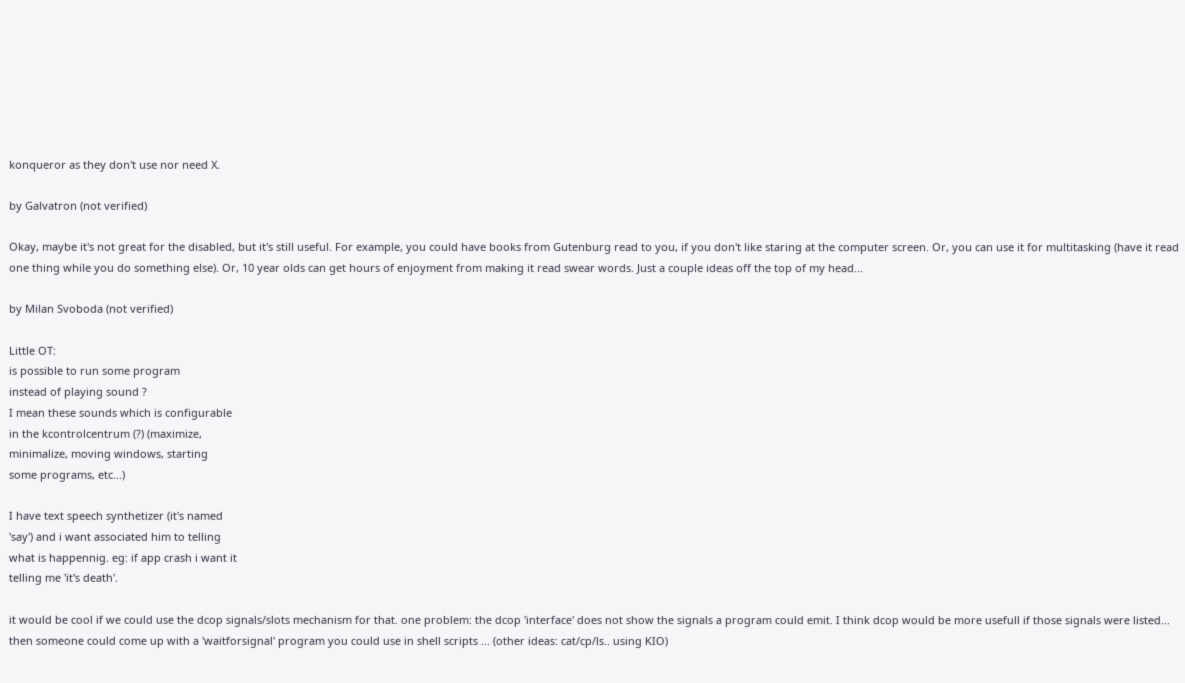konqueror as they don't use nor need X.

by Galvatron (not verified)

Okay, maybe it's not great for the disabled, but it's still useful. For example, you could have books from Gutenburg read to you, if you don't like staring at the computer screen. Or, you can use it for multitasking (have it read one thing while you do something else). Or, 10 year olds can get hours of enjoyment from making it read swear words. Just a couple ideas off the top of my head...

by Milan Svoboda (not verified)

Little OT:
is possible to run some program
instead of playing sound ?
I mean these sounds which is configurable
in the kcontrolcentrum (?) (maximize,
minimalize, moving windows, starting
some programs, etc...)

I have text speech synthetizer (it's named
'say') and i want associated him to telling
what is happennig. eg: if app crash i want it
telling me 'it's death'.

it would be cool if we could use the dcop signals/slots mechanism for that. one problem: the dcop 'interface' does not show the signals a program could emit. I think dcop would be more usefull if those signals were listed...
then someone could come up with a 'waitforsignal' program you could use in shell scripts ... (other ideas: cat/cp/ls.. using KIO)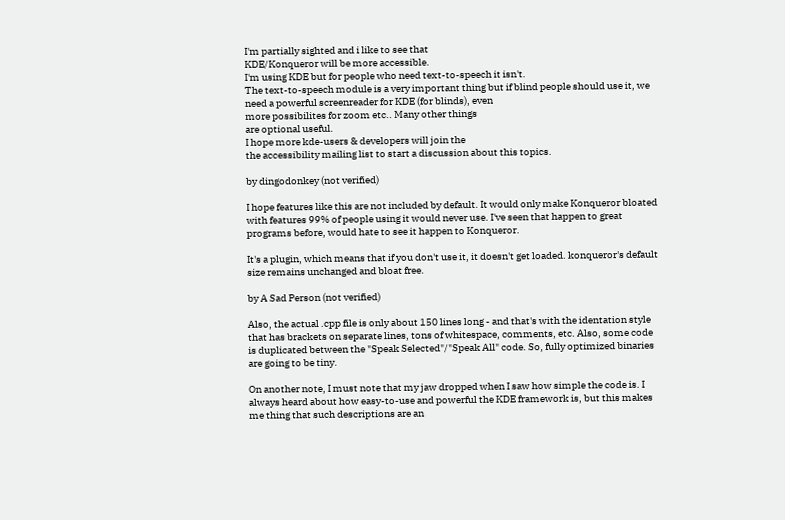I'm partially sighted and i like to see that
KDE/Konqueror will be more accessible.
I'm using KDE but for people who need text-to-speech it isn't.
The text-to-speech module is a very important thing but if blind people should use it, we need a powerful screenreader for KDE (for blinds), even
more possibilites for zoom etc.. Many other things
are optional useful.
I hope more kde-users & developers will join the
the accessibility mailing list to start a discussion about this topics.

by dingodonkey (not verified)

I hope features like this are not included by default. It would only make Konqueror bloated with features 99% of people using it would never use. I've seen that happen to great programs before, would hate to see it happen to Konqueror.

It's a plugin, which means that if you don't use it, it doesn't get loaded. konqueror's default size remains unchanged and bloat free.

by A Sad Person (not verified)

Also, the actual .cpp file is only about 150 lines long - and that's with the identation style that has brackets on separate lines, tons of whitespace, comments, etc. Also, some code is duplicated between the "Speak Selected"/"Speak All" code. So, fully optimized binaries are going to be tiny.

On another note, I must note that my jaw dropped when I saw how simple the code is. I always heard about how easy-to-use and powerful the KDE framework is, but this makes me thing that such descriptions are an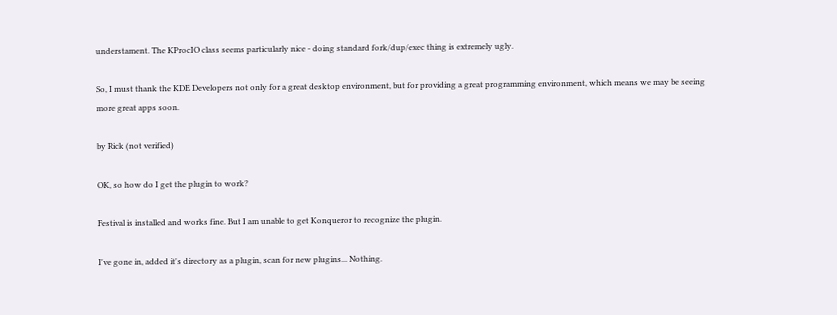understament. The KProcIO class seems particularly nice - doing standard fork/dup/exec thing is extremely ugly.

So, I must thank the KDE Developers not only for a great desktop environment, but for providing a great programming environment, which means we may be seeing more great apps soon.

by Rick (not verified)

OK, so how do I get the plugin to work?

Festival is installed and works fine. But I am unable to get Konqueror to recognize the plugin.

I've gone in, added it's directory as a plugin, scan for new plugins... Nothing.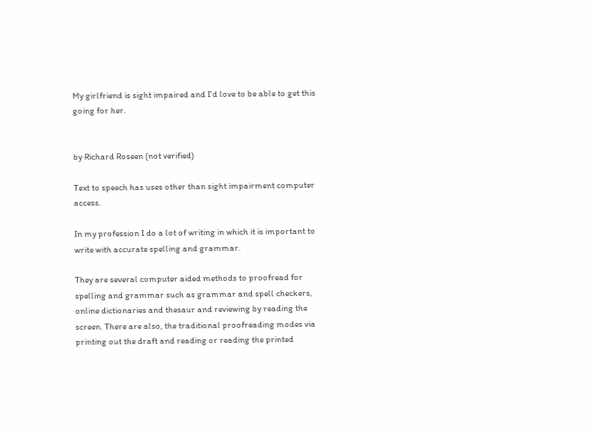My girlfriend is sight impaired and I'd love to be able to get this going for her.


by Richard Roseen (not verified)

Text to speech has uses other than sight impairment computer access.

In my profession I do a lot of writing in which it is important to write with accurate spelling and grammar.

They are several computer aided methods to proofread for spelling and grammar such as grammar and spell checkers, online dictionaries and thesaur and reviewing by reading the screen. There are also, the traditional proofreading modes via printing out the draft and reading or reading the printed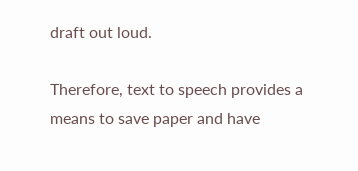draft out loud.

Therefore, text to speech provides a means to save paper and have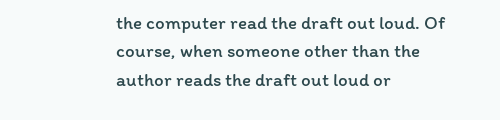the computer read the draft out loud. Of course, when someone other than the author reads the draft out loud or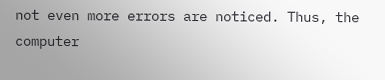not even more errors are noticed. Thus, the computer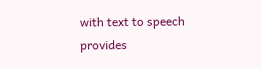with text to speech provides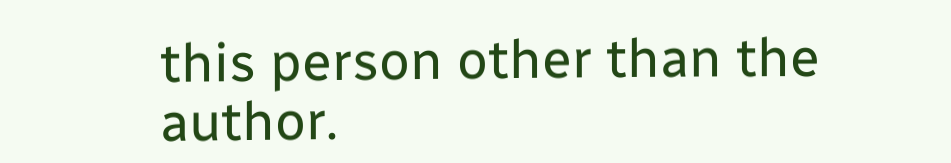this person other than the author.